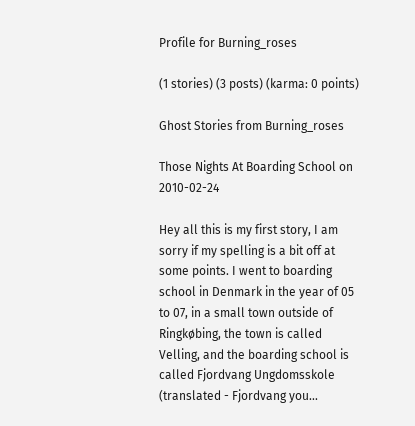Profile for Burning_roses

(1 stories) (3 posts) (karma: 0 points)

Ghost Stories from Burning_roses

Those Nights At Boarding School on 2010-02-24

Hey all this is my first story, I am sorry if my spelling is a bit off at some points. I went to boarding school in Denmark in the year of 05 to 07, in a small town outside of Ringkøbing, the town is called Velling, and the boarding school is called Fjordvang Ungdomsskole (translated - Fjordvang you...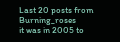Last 20 posts from Burning_roses
it was in 2005 to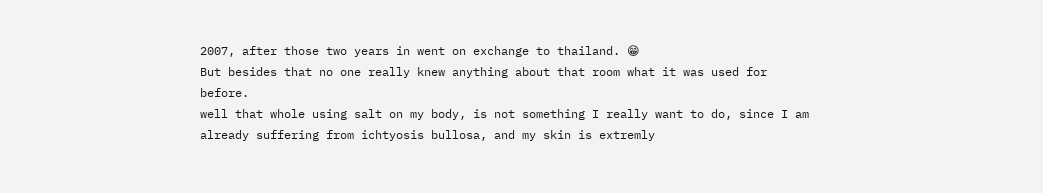2007, after those two years in went on exchange to thailand. 😁
But besides that no one really knew anything about that room what it was used for before.
well that whole using salt on my body, is not something I really want to do, since I am already suffering from ichtyosis bullosa, and my skin is extremly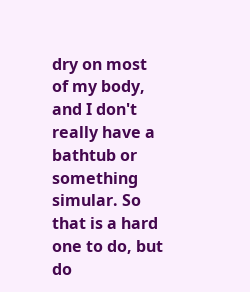dry on most of my body, and I don't really have a bathtub or something simular. So that is a hard one to do, but do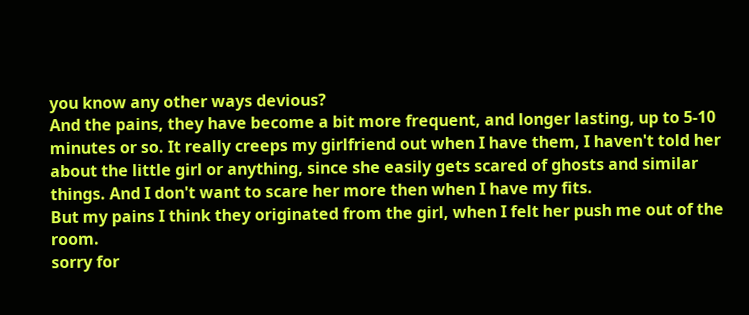you know any other ways devious?
And the pains, they have become a bit more frequent, and longer lasting, up to 5-10 minutes or so. It really creeps my girlfriend out when I have them, I haven't told her about the little girl or anything, since she easily gets scared of ghosts and similar things. And I don't want to scare her more then when I have my fits.
But my pains I think they originated from the girl, when I felt her push me out of the room.
sorry for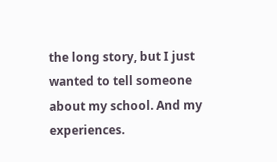the long story, but I just wanted to tell someone about my school. And my experiences.